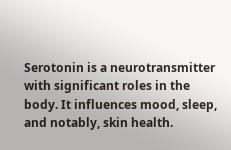Serotonin is a neurotransmitter with significant roles in the body. It influences mood, sleep, and notably, skin health.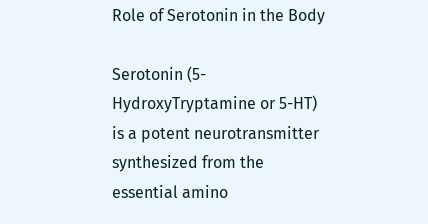Role of Serotonin in the Body

Serotonin (5-HydroxyTryptamine or 5-HT) is a potent neurotransmitter synthesized from the essential amino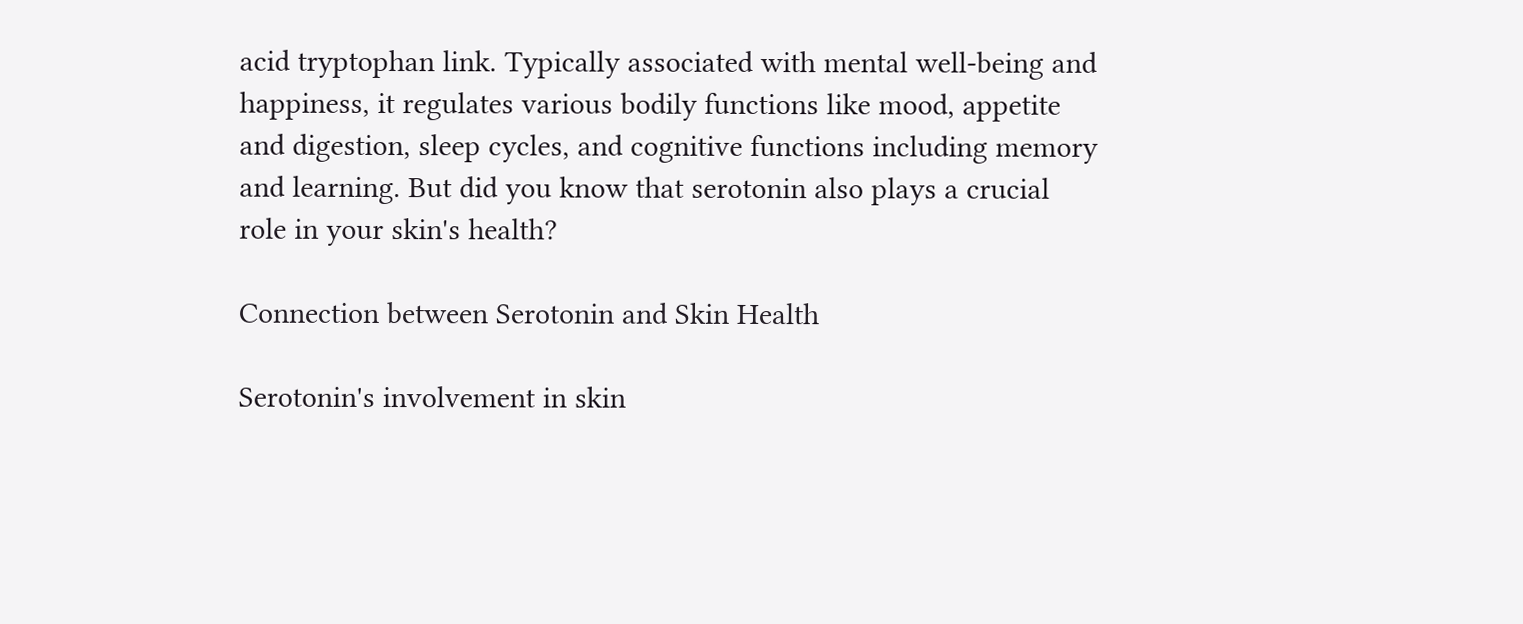acid tryptophan link. Typically associated with mental well-being and happiness, it regulates various bodily functions like mood, appetite and digestion, sleep cycles, and cognitive functions including memory and learning. But did you know that serotonin also plays a crucial role in your skin's health?

Connection between Serotonin and Skin Health

Serotonin's involvement in skin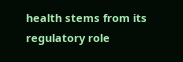health stems from its regulatory role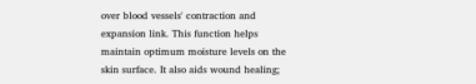over blood vessels' contraction and expansion link. This function helps maintain optimum moisture levels on the skin surface. It also aids wound healing;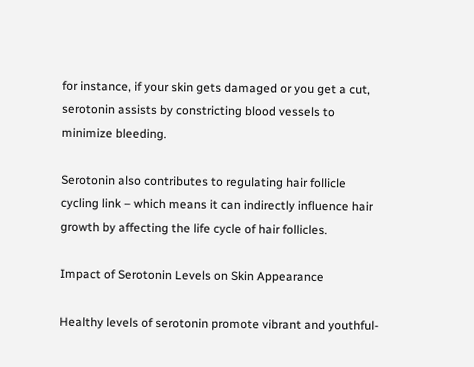for instance, if your skin gets damaged or you get a cut, serotonin assists by constricting blood vessels to minimize bleeding.

Serotonin also contributes to regulating hair follicle cycling link – which means it can indirectly influence hair growth by affecting the life cycle of hair follicles.

Impact of Serotonin Levels on Skin Appearance

Healthy levels of serotonin promote vibrant and youthful-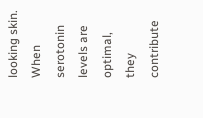looking skin. When serotonin levels are optimal, they contribute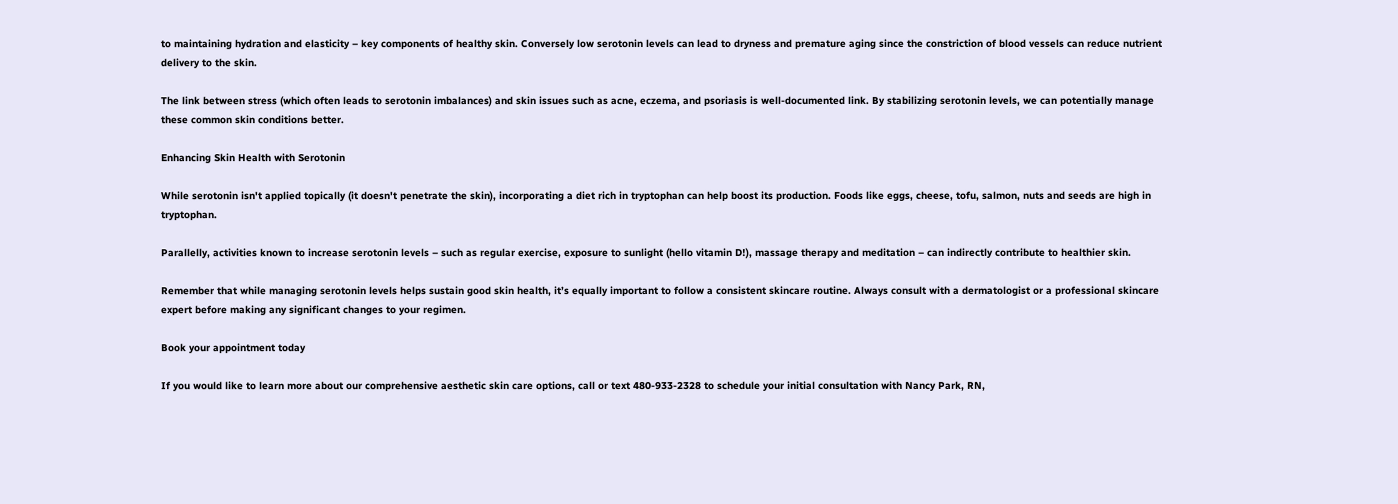to maintaining hydration and elasticity – key components of healthy skin. Conversely low serotonin levels can lead to dryness and premature aging since the constriction of blood vessels can reduce nutrient delivery to the skin.

The link between stress (which often leads to serotonin imbalances) and skin issues such as acne, eczema, and psoriasis is well-documented link. By stabilizing serotonin levels, we can potentially manage these common skin conditions better.

Enhancing Skin Health with Serotonin

While serotonin isn't applied topically (it doesn't penetrate the skin), incorporating a diet rich in tryptophan can help boost its production. Foods like eggs, cheese, tofu, salmon, nuts and seeds are high in tryptophan.

Parallelly, activities known to increase serotonin levels – such as regular exercise, exposure to sunlight (hello vitamin D!), massage therapy and meditation – can indirectly contribute to healthier skin.

Remember that while managing serotonin levels helps sustain good skin health, it’s equally important to follow a consistent skincare routine. Always consult with a dermatologist or a professional skincare expert before making any significant changes to your regimen.

Book your appointment today

If you would like to learn more about our comprehensive aesthetic skin care options, call or text 480-933-2328 to schedule your initial consultation with Nancy Park, RN,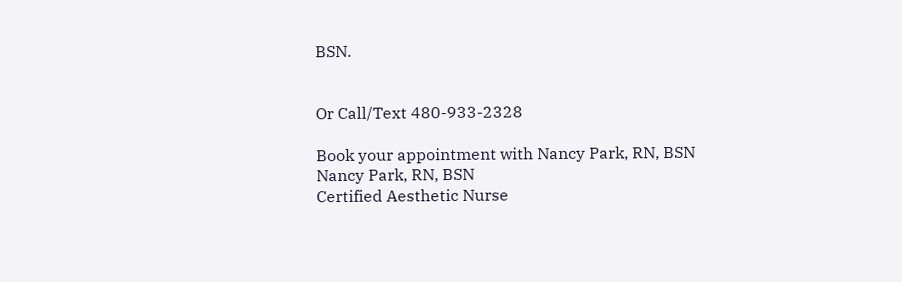BSN.


Or Call/Text 480-933-2328

Book your appointment with Nancy Park, RN, BSN
Nancy Park, RN, BSN
Certified Aesthetic Nurse